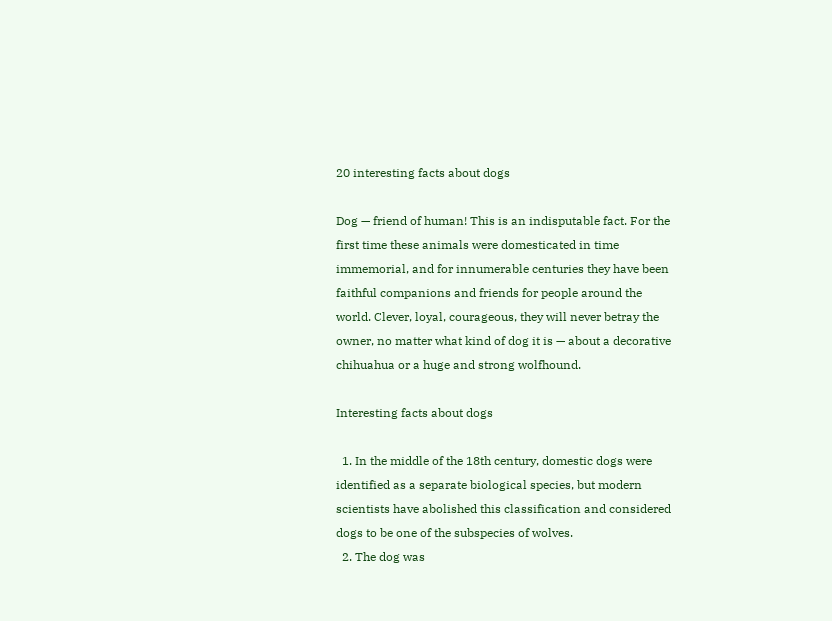20 interesting facts about dogs

Dog — friend of human! This is an indisputable fact. For the first time these animals were domesticated in time immemorial, and for innumerable centuries they have been faithful companions and friends for people around the world. Clever, loyal, courageous, they will never betray the owner, no matter what kind of dog it is — about a decorative chihuahua or a huge and strong wolfhound.

Interesting facts about dogs

  1. In the middle of the 18th century, domestic dogs were identified as a separate biological species, but modern scientists have abolished this classification and considered dogs to be one of the subspecies of wolves.
  2. The dog was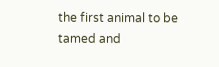the first animal to be tamed and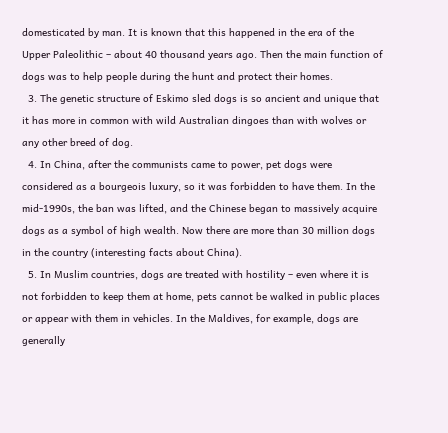domesticated by man. It is known that this happened in the era of the Upper Paleolithic – about 40 thousand years ago. Then the main function of dogs was to help people during the hunt and protect their homes.
  3. The genetic structure of Eskimo sled dogs is so ancient and unique that it has more in common with wild Australian dingoes than with wolves or any other breed of dog.
  4. In China, after the communists came to power, pet dogs were considered as a bourgeois luxury, so it was forbidden to have them. In the mid-1990s, the ban was lifted, and the Chinese began to massively acquire dogs as a symbol of high wealth. Now there are more than 30 million dogs in the country (interesting facts about China).
  5. In Muslim countries, dogs are treated with hostility – even where it is not forbidden to keep them at home, pets cannot be walked in public places or appear with them in vehicles. In the Maldives, for example, dogs are generally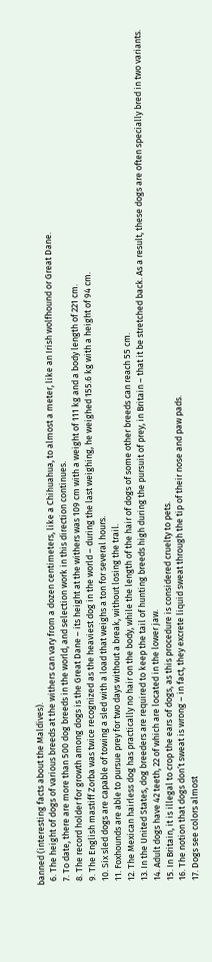banned (interesting facts about the Maldives).
  6. The height of dogs of various breeds at the withers can vary from a dozen centimeters, like a Chihuahua, to almost a meter, like an Irish wolfhound or Great Dane.
  7. To date, there are more than 500 dog breeds in the world, and selection work in this direction continues.
  8. The record holder for growth among dogs is the Great Dane – its height at the withers was 109 cm with a weight of 111 kg and a body length of 221 cm.
  9. The English mastiff Zorba was twice recognized as the heaviest dog in the world – during the last weighing, he weighed 155.6 kg with a height of 94 cm.
  10. Six sled dogs are capable of towing a sled with a load that weighs a ton for several hours.
  11. Foxhounds are able to pursue prey for two days without a break, without losing the trail.
  12. The Mexican hairless dog has practically no hair on the body, while the length of the hair of dogs of some other breeds can reach 55 cm.
  13. In the United States, dog breeders are required to keep the tail of hunting breeds high during the pursuit of prey, in Britain – that it be stretched back. As a result, these dogs are often specially bred in two variants.
  14. Adult dogs have 42 teeth, 22 of which are located in the lower jaw.
  15. In Britain, it is illegal to crop the ears of dogs, as this procedure is considered cruelty to pets.
  16. The notion that dogs don’t sweat is wrong – in fact, they excrete liquid sweat through the tip of their nose and paw pads.
  17. Dogs see colors almost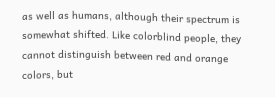as well as humans, although their spectrum is somewhat shifted. Like colorblind people, they cannot distinguish between red and orange colors, but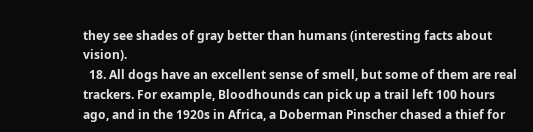they see shades of gray better than humans (interesting facts about vision).
  18. All dogs have an excellent sense of smell, but some of them are real trackers. For example, Bloodhounds can pick up a trail left 100 hours ago, and in the 1920s in Africa, a Doberman Pinscher chased a thief for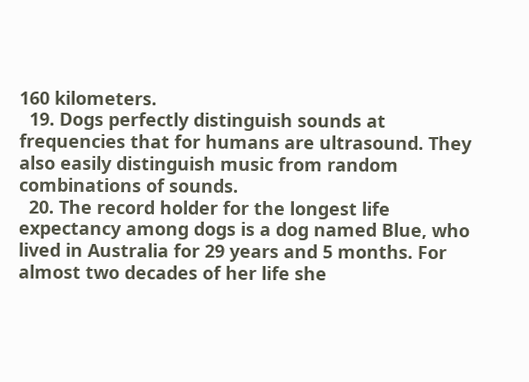160 kilometers.
  19. Dogs perfectly distinguish sounds at frequencies that for humans are ultrasound. They also easily distinguish music from random combinations of sounds.
  20. The record holder for the longest life expectancy among dogs is a dog named Blue, who lived in Australia for 29 years and 5 months. For almost two decades of her life she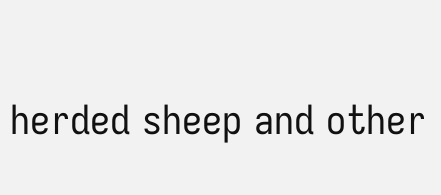herded sheep and other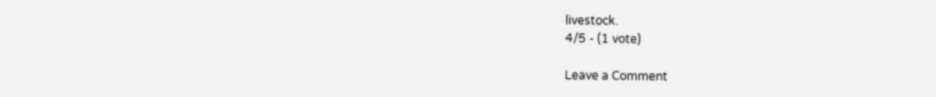livestock.
4/5 - (1 vote)

Leave a Comment